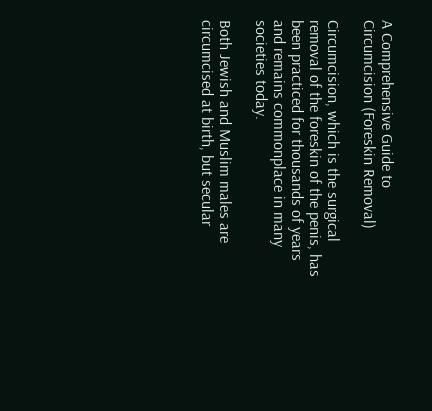A Comprehensive Guide to  Circumcision (Foreskin Removal)

Circumcision, which is the surgical removal of the foreskin of the penis, has been practiced for thousands of years and remains commonplace in many societies today.

Both Jewish and Muslim males are circumcised at birth, but secular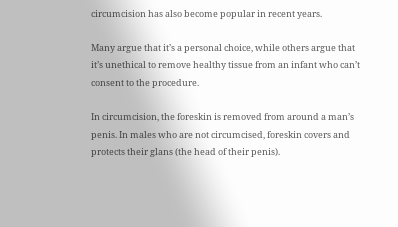circumcision has also become popular in recent years.

Many argue that it’s a personal choice, while others argue that it’s unethical to remove healthy tissue from an infant who can’t consent to the procedure.

In circumcision, the foreskin is removed from around a man’s penis. In males who are not circumcised, foreskin covers and protects their glans (the head of their penis).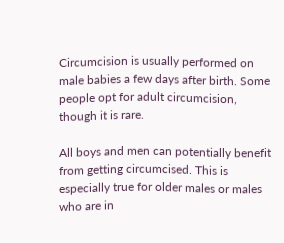Circumcision is usually performed on male babies a few days after birth. Some people opt for adult circumcision, though it is rare.

All boys and men can potentially benefit from getting circumcised. This is especially true for older males or males who are in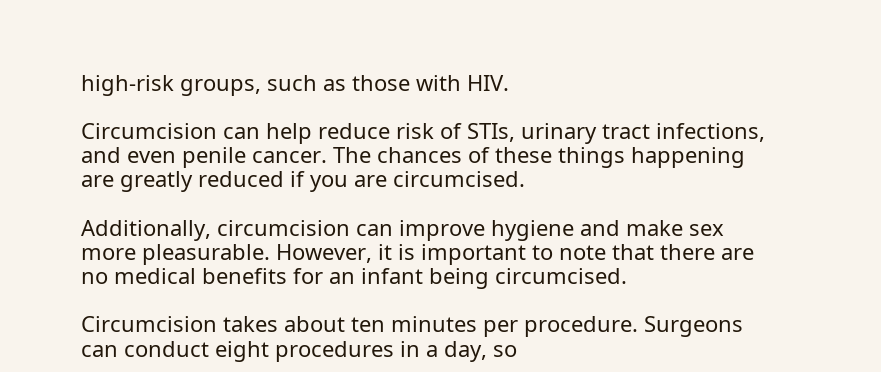high-risk groups, such as those with HIV.

Circumcision can help reduce risk of STIs, urinary tract infections, and even penile cancer. The chances of these things happening are greatly reduced if you are circumcised.

Additionally, circumcision can improve hygiene and make sex more pleasurable. However, it is important to note that there are no medical benefits for an infant being circumcised.

Circumcision takes about ten minutes per procedure. Surgeons can conduct eight procedures in a day, so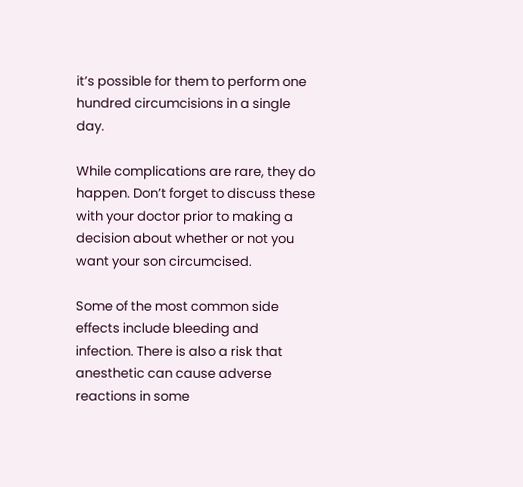it’s possible for them to perform one hundred circumcisions in a single day.

While complications are rare, they do happen. Don’t forget to discuss these with your doctor prior to making a decision about whether or not you want your son circumcised.

Some of the most common side effects include bleeding and infection. There is also a risk that anesthetic can cause adverse reactions in some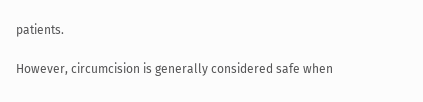patients.

However, circumcision is generally considered safe when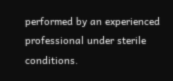performed by an experienced professional under sterile conditions.